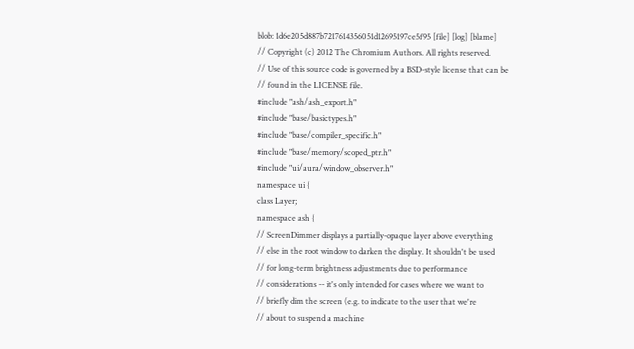blob: 1d6e205d887b7217614356051d12695197ce5f95 [file] [log] [blame]
// Copyright (c) 2012 The Chromium Authors. All rights reserved.
// Use of this source code is governed by a BSD-style license that can be
// found in the LICENSE file.
#include "ash/ash_export.h"
#include "base/basictypes.h"
#include "base/compiler_specific.h"
#include "base/memory/scoped_ptr.h"
#include "ui/aura/window_observer.h"
namespace ui {
class Layer;
namespace ash {
// ScreenDimmer displays a partially-opaque layer above everything
// else in the root window to darken the display. It shouldn't be used
// for long-term brightness adjustments due to performance
// considerations -- it's only intended for cases where we want to
// briefly dim the screen (e.g. to indicate to the user that we're
// about to suspend a machine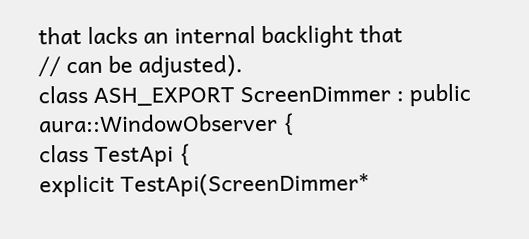that lacks an internal backlight that
// can be adjusted).
class ASH_EXPORT ScreenDimmer : public aura::WindowObserver {
class TestApi {
explicit TestApi(ScreenDimmer*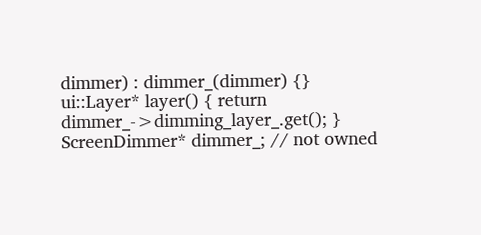dimmer) : dimmer_(dimmer) {}
ui::Layer* layer() { return dimmer_->dimming_layer_.get(); }
ScreenDimmer* dimmer_; // not owned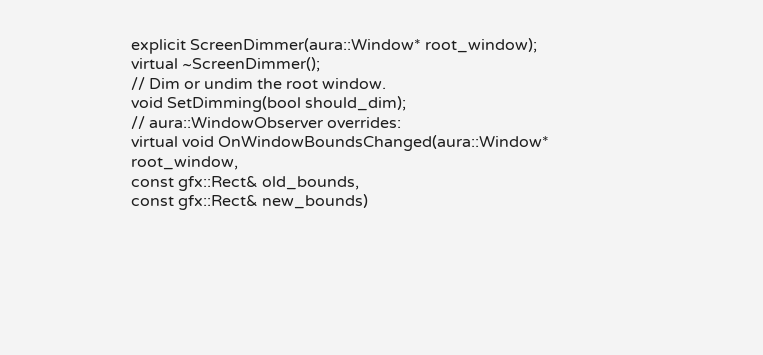explicit ScreenDimmer(aura::Window* root_window);
virtual ~ScreenDimmer();
// Dim or undim the root window.
void SetDimming(bool should_dim);
// aura::WindowObserver overrides:
virtual void OnWindowBoundsChanged(aura::Window* root_window,
const gfx::Rect& old_bounds,
const gfx::Rect& new_bounds)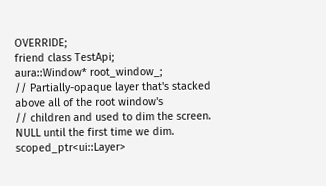OVERRIDE;
friend class TestApi;
aura::Window* root_window_;
// Partially-opaque layer that's stacked above all of the root window's
// children and used to dim the screen. NULL until the first time we dim.
scoped_ptr<ui::Layer>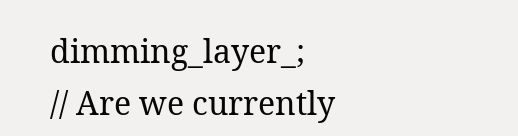dimming_layer_;
// Are we currently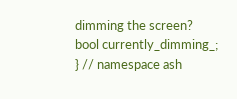dimming the screen?
bool currently_dimming_;
} // namespace ash